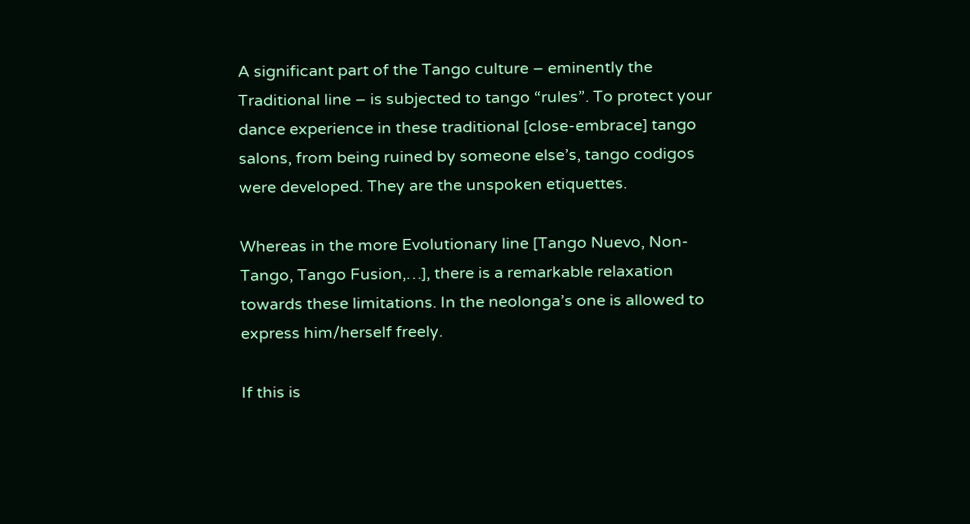A significant part of the Tango culture – eminently the Traditional line – is subjected to tango “rules”. To protect your dance experience in these traditional [close-embrace] tango salons, from being ruined by someone else’s, tango codigos were developed. They are the unspoken etiquettes.

Whereas in the more Evolutionary line [Tango Nuevo, Non-Tango, Tango Fusion,…], there is a remarkable relaxation towards these limitations. In the neolonga’s one is allowed to express him/herself freely.

If this is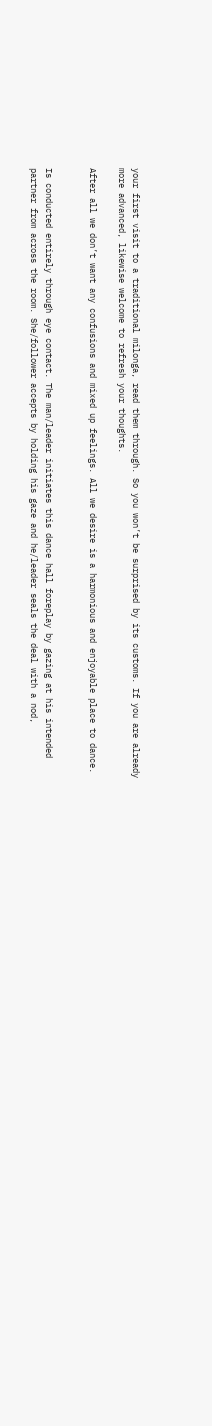your first visit to a traditional milonga, read them through. So you won’t be surprised by its customs. If you are already more advanced, likewise welcome to refresh your thoughts.

After all we don’t want any confusions and mixed up feelings. All we desire is a harmonious and enjoyable place to dance.


Is conducted entirely through eye contact. The man/leader initiates this dance hall foreplay by gazing at his intended partner from across the room. She/follower accepts by holding his gaze and he/leader seals the deal with a nod,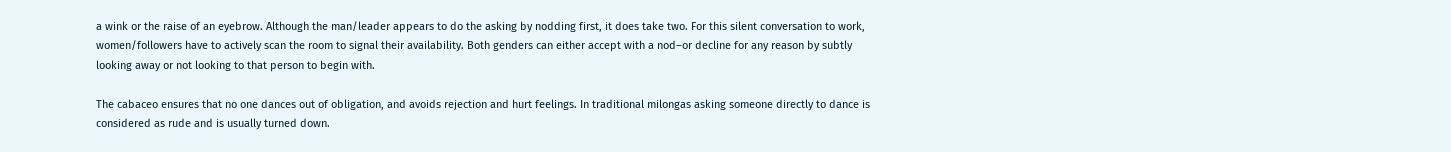a wink or the raise of an eyebrow. Although the man/leader appears to do the asking by nodding first, it does take two. For this silent conversation to work, women/followers have to actively scan the room to signal their availability. Both genders can either accept with a nod–or decline for any reason by subtly looking away or not looking to that person to begin with.

The cabaceo ensures that no one dances out of obligation, and avoids rejection and hurt feelings. In traditional milongas asking someone directly to dance is considered as rude and is usually turned down.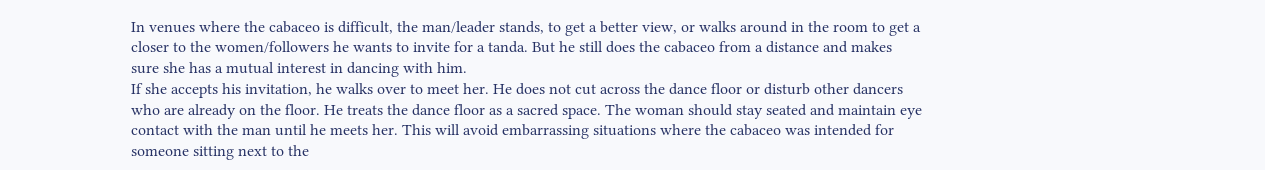In venues where the cabaceo is difficult, the man/leader stands, to get a better view, or walks around in the room to get a closer to the women/followers he wants to invite for a tanda. But he still does the cabaceo from a distance and makes sure she has a mutual interest in dancing with him.
If she accepts his invitation, he walks over to meet her. He does not cut across the dance floor or disturb other dancers who are already on the floor. He treats the dance floor as a sacred space. The woman should stay seated and maintain eye contact with the man until he meets her. This will avoid embarrassing situations where the cabaceo was intended for someone sitting next to the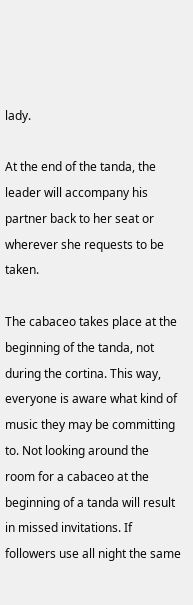lady.

At the end of the tanda, the leader will accompany his partner back to her seat or wherever she requests to be taken.

The cabaceo takes place at the beginning of the tanda, not during the cortina. This way, everyone is aware what kind of music they may be committing to. Not looking around the room for a cabaceo at the beginning of a tanda will result in missed invitations. If followers use all night the same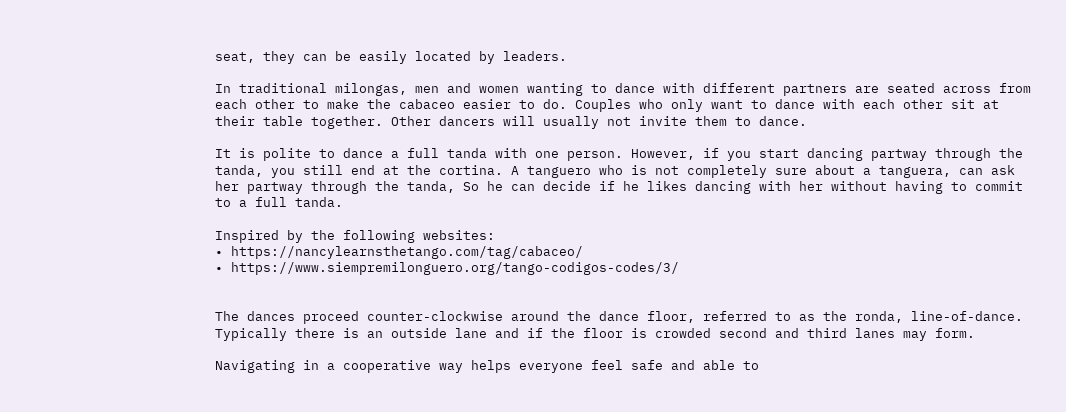seat, they can be easily located by leaders.

In traditional milongas, men and women wanting to dance with different partners are seated across from each other to make the cabaceo easier to do. Couples who only want to dance with each other sit at their table together. Other dancers will usually not invite them to dance.

It is polite to dance a full tanda with one person. However, if you start dancing partway through the tanda, you still end at the cortina. A tanguero who is not completely sure about a tanguera, can ask her partway through the tanda, So he can decide if he likes dancing with her without having to commit to a full tanda.

Inspired by the following websites:
• https://nancylearnsthetango.com/tag/cabaceo/
• https://www.siempremilonguero.org/tango-codigos-codes/3/


The dances proceed counter-clockwise around the dance floor, referred to as the ronda, line-of-dance. Typically there is an outside lane and if the floor is crowded second and third lanes may form.

Navigating in a cooperative way helps everyone feel safe and able to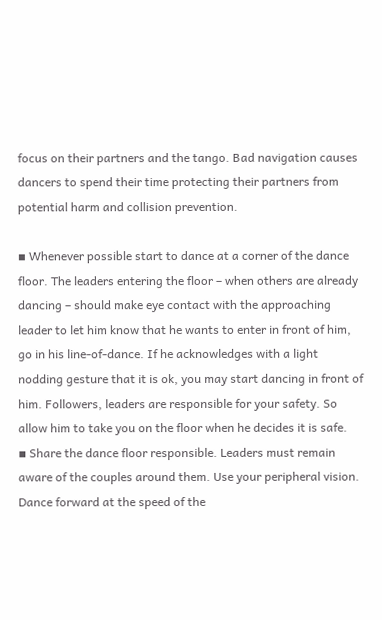focus on their partners and the tango. Bad navigation causes dancers to spend their time protecting their partners from potential harm and collision prevention.

▪ Whenever possible start to dance at a corner of the dance floor. The leaders entering the floor – when others are already dancing – should make eye contact with the approaching leader to let him know that he wants to enter in front of him, go in his line-of-dance. If he acknowledges with a light nodding gesture that it is ok, you may start dancing in front of him. Followers, leaders are responsible for your safety. So allow him to take you on the floor when he decides it is safe.
▪ Share the dance floor responsible. Leaders must remain aware of the couples around them. Use your peripheral vision. Dance forward at the speed of the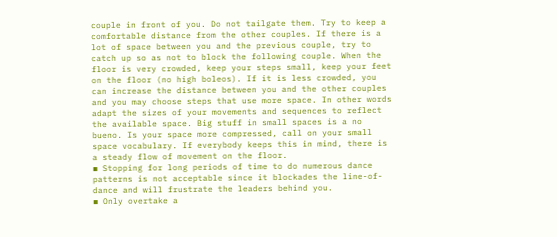couple in front of you. Do not tailgate them. Try to keep a comfortable distance from the other couples. If there is a lot of space between you and the previous couple, try to catch up so as not to block the following couple. When the floor is very crowded, keep your steps small, keep your feet on the floor (no high boleos). If it is less crowded, you can increase the distance between you and the other couples and you may choose steps that use more space. In other words adapt the sizes of your movements and sequences to reflect the available space. Big stuff in small spaces is a no bueno. Is your space more compressed, call on your small space vocabulary. If everybody keeps this in mind, there is a steady flow of movement on the floor.
▪ Stopping for long periods of time to do numerous dance patterns is not acceptable since it blockades the line-of-dance and will frustrate the leaders behind you.
▪ Only overtake a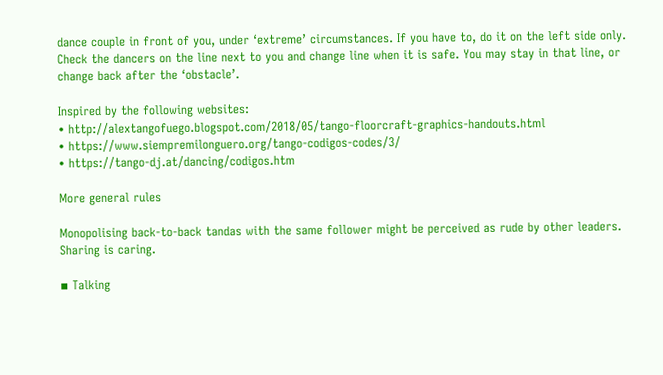dance couple in front of you, under ‘extreme’ circumstances. If you have to, do it on the left side only. Check the dancers on the line next to you and change line when it is safe. You may stay in that line, or change back after the ‘obstacle’.

Inspired by the following websites:
• http://alextangofuego.blogspot.com/2018/05/tango-floorcraft-graphics-handouts.html
• https://www.siempremilonguero.org/tango-codigos-codes/3/
• https://tango-dj.at/dancing/codigos.htm

More general rules

Monopolising back-to-back tandas with the same follower might be perceived as rude by other leaders. Sharing is caring.

▪ Talking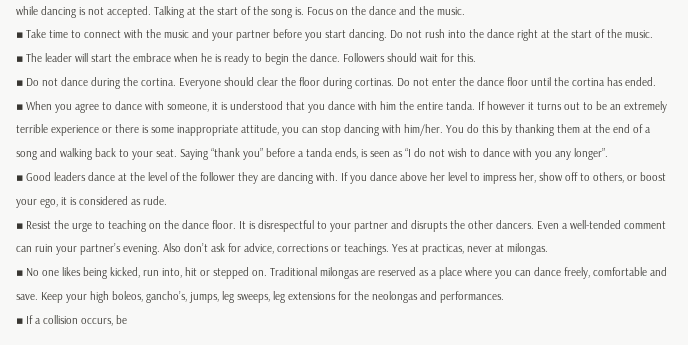while dancing is not accepted. Talking at the start of the song is. Focus on the dance and the music.
▪ Take time to connect with the music and your partner before you start dancing. Do not rush into the dance right at the start of the music.
▪ The leader will start the embrace when he is ready to begin the dance. Followers should wait for this.
▪ Do not dance during the cortina. Everyone should clear the floor during cortinas. Do not enter the dance floor until the cortina has ended.
▪ When you agree to dance with someone, it is understood that you dance with him the entire tanda. If however it turns out to be an extremely terrible experience or there is some inappropriate attitude, you can stop dancing with him/her. You do this by thanking them at the end of a song and walking back to your seat. Saying “thank you” before a tanda ends, is seen as “I do not wish to dance with you any longer”.
▪ Good leaders dance at the level of the follower they are dancing with. If you dance above her level to impress her, show off to others, or boost your ego, it is considered as rude.
▪ Resist the urge to teaching on the dance floor. It is disrespectful to your partner and disrupts the other dancers. Even a well-tended comment can ruin your partner’s evening. Also don’t ask for advice, corrections or teachings. Yes at practicas, never at milongas.
▪ No one likes being kicked, run into, hit or stepped on. Traditional milongas are reserved as a place where you can dance freely, comfortable and save. Keep your high boleos, gancho’s, jumps, leg sweeps, leg extensions for the neolongas and performances.
▪ If a collision occurs, be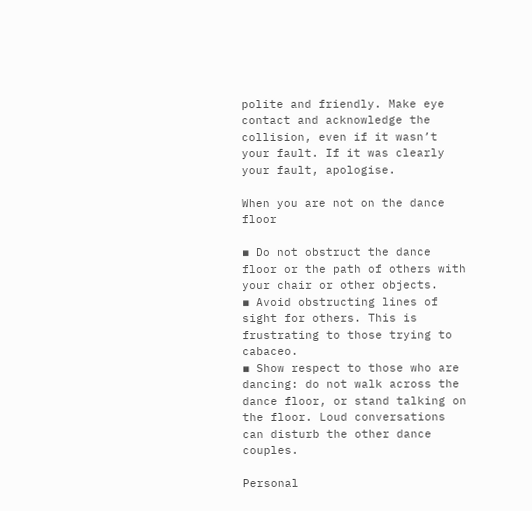polite and friendly. Make eye contact and acknowledge the collision, even if it wasn’t your fault. If it was clearly your fault, apologise.

When you are not on the dance floor

▪ Do not obstruct the dance floor or the path of others with your chair or other objects.
▪ Avoid obstructing lines of sight for others. This is frustrating to those trying to cabaceo.
▪ Show respect to those who are dancing: do not walk across the dance floor, or stand talking on the floor. Loud conversations can disturb the other dance couples.

Personal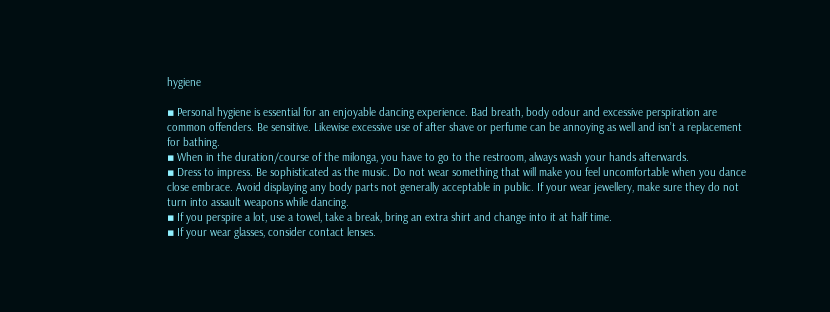hygiene

▪ Personal hygiene is essential for an enjoyable dancing experience. Bad breath, body odour and excessive perspiration are common offenders. Be sensitive. Likewise excessive use of after shave or perfume can be annoying as well and isn’t a replacement for bathing.
▪ When in the duration/course of the milonga, you have to go to the restroom, always wash your hands afterwards.
▪ Dress to impress. Be sophisticated as the music. Do not wear something that will make you feel uncomfortable when you dance close embrace. Avoid displaying any body parts not generally acceptable in public. If your wear jewellery, make sure they do not turn into assault weapons while dancing.
▪ If you perspire a lot, use a towel, take a break, bring an extra shirt and change into it at half time.
▪ If your wear glasses, consider contact lenses.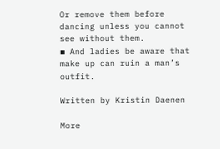Or remove them before dancing unless you cannot see without them.
▪ And ladies be aware that make up can ruin a man’s outfit.

Written by Kristin Daenen

More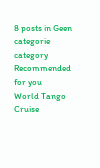8 posts in Geen categorie category
Recommended for you
World Tango Cruise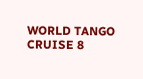WORLD TANGO CRUISE 8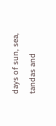days of sun, sea, tandas and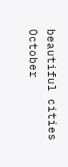beautiful cities October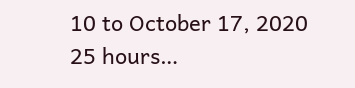10 to October 17, 2020 25 hours…